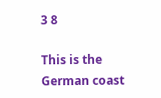3 8

This is the German coast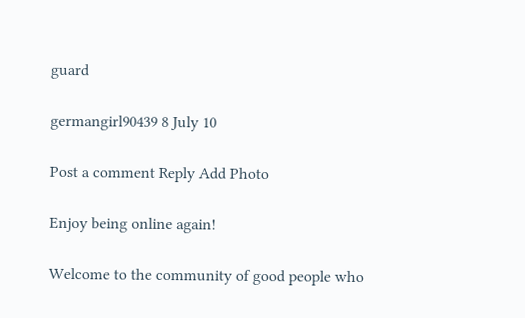guard

germangirl90439 8 July 10

Post a comment Reply Add Photo

Enjoy being online again!

Welcome to the community of good people who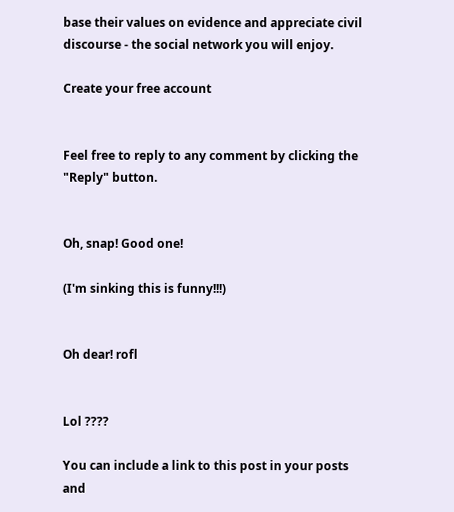base their values on evidence and appreciate civil discourse - the social network you will enjoy.

Create your free account


Feel free to reply to any comment by clicking the "Reply" button.


Oh, snap! Good one!

(I'm sinking this is funny!!!)


Oh dear! rofl


Lol ????

You can include a link to this post in your posts and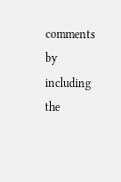comments by including the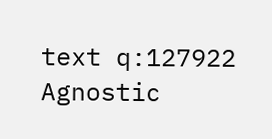text q:127922
Agnostic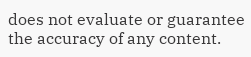does not evaluate or guarantee the accuracy of any content.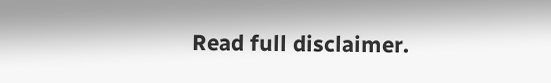Read full disclaimer.